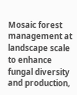Mosaic forest management at landscape scale to enhance fungal diversity and production,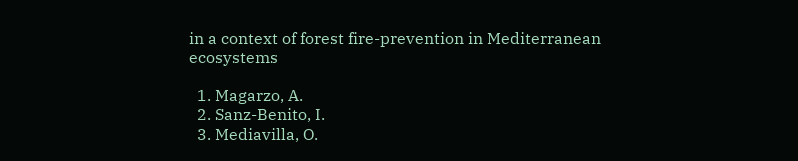in a context of forest fire-prevention in Mediterranean ecosystems

  1. Magarzo, A.
  2. Sanz-Benito, I.
  3. Mediavilla, O.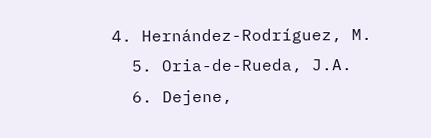4. Hernández-Rodríguez, M.
  5. Oria-de-Rueda, J.A.
  6. Dejene,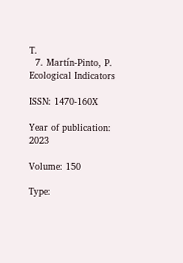T.
  7. Martín-Pinto, P.
Ecological Indicators

ISSN: 1470-160X

Year of publication: 2023

Volume: 150

Type: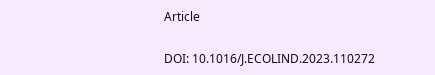Article

DOI: 10.1016/J.ECOLIND.2023.110272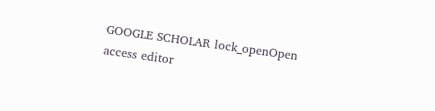GOOGLE SCHOLAR lock_openOpen access editor